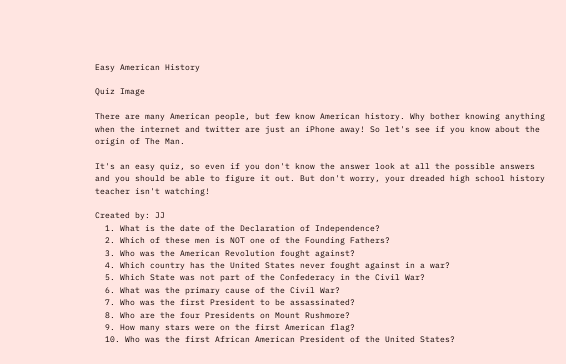Easy American History

Quiz Image

There are many American people, but few know American history. Why bother knowing anything when the internet and twitter are just an iPhone away! So let's see if you know about the origin of The Man.

It's an easy quiz, so even if you don't know the answer look at all the possible answers and you should be able to figure it out. But don't worry, your dreaded high school history teacher isn't watching!

Created by: JJ
  1. What is the date of the Declaration of Independence?
  2. Which of these men is NOT one of the Founding Fathers?
  3. Who was the American Revolution fought against?
  4. Which country has the United States never fought against in a war?
  5. Which State was not part of the Confederacy in the Civil War?
  6. What was the primary cause of the Civil War?
  7. Who was the first President to be assassinated?
  8. Who are the four Presidents on Mount Rushmore?
  9. How many stars were on the first American flag?
  10. Who was the first African American President of the United States?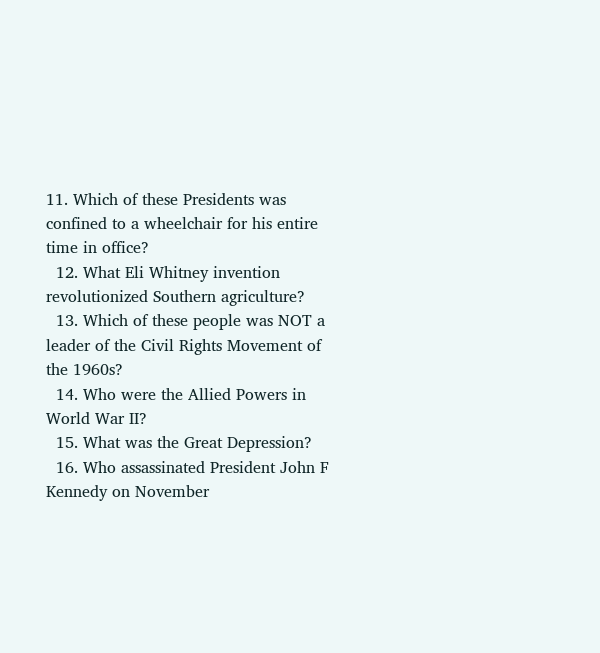11. Which of these Presidents was confined to a wheelchair for his entire time in office?
  12. What Eli Whitney invention revolutionized Southern agriculture?
  13. Which of these people was NOT a leader of the Civil Rights Movement of the 1960s?
  14. Who were the Allied Powers in World War II?
  15. What was the Great Depression?
  16. Who assassinated President John F Kennedy on November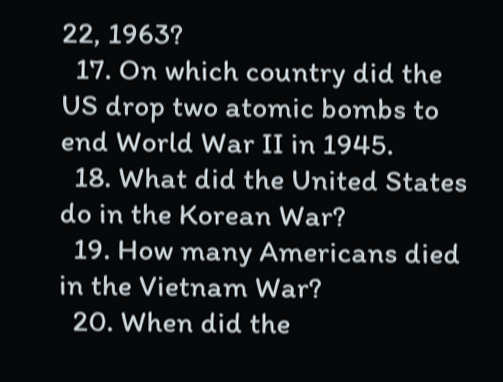22, 1963?
  17. On which country did the US drop two atomic bombs to end World War II in 1945.
  18. What did the United States do in the Korean War?
  19. How many Americans died in the Vietnam War?
  20. When did the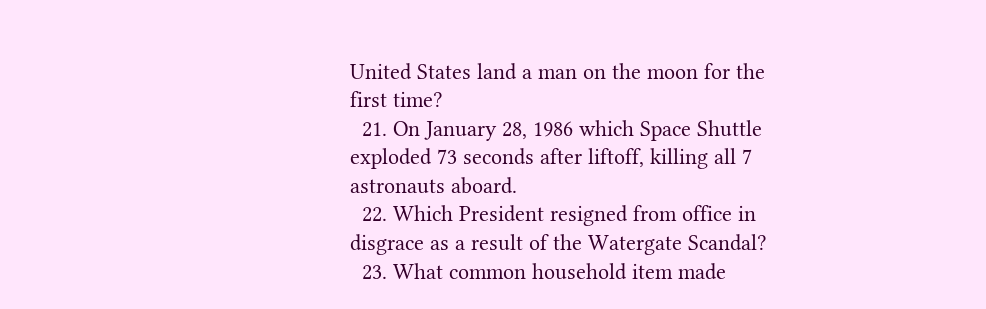United States land a man on the moon for the first time?
  21. On January 28, 1986 which Space Shuttle exploded 73 seconds after liftoff, killing all 7 astronauts aboard.
  22. Which President resigned from office in disgrace as a result of the Watergate Scandal?
  23. What common household item made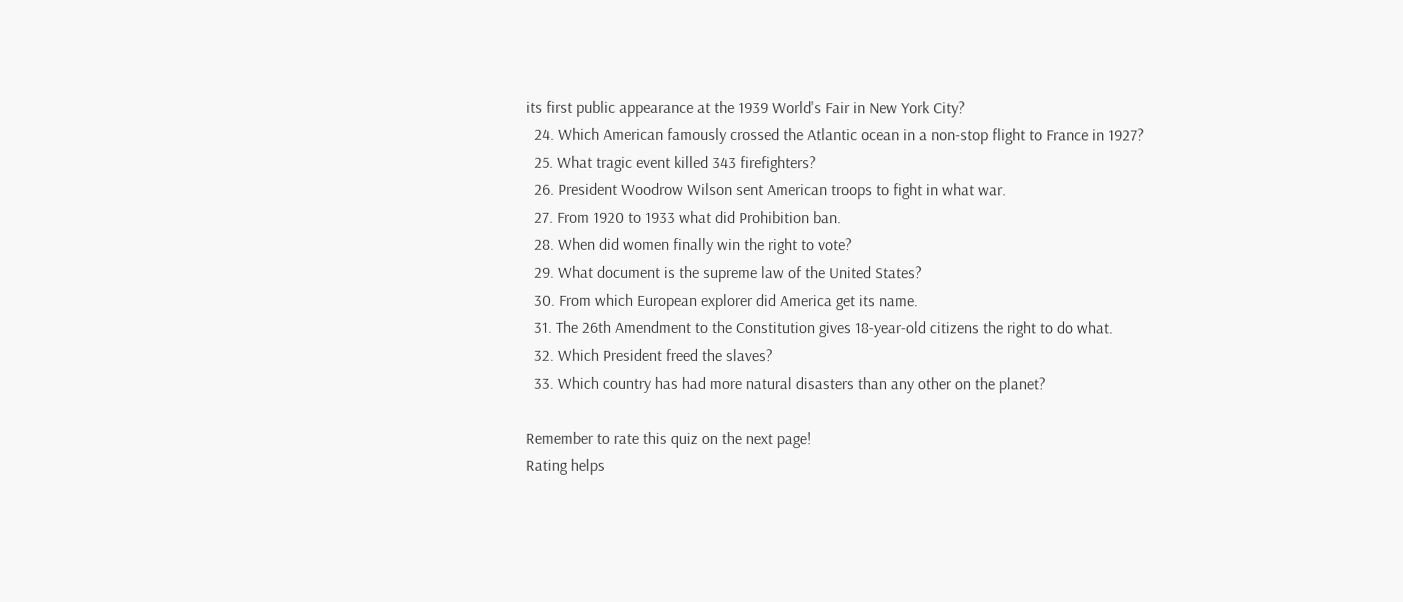its first public appearance at the 1939 World's Fair in New York City?
  24. Which American famously crossed the Atlantic ocean in a non-stop flight to France in 1927?
  25. What tragic event killed 343 firefighters?
  26. President Woodrow Wilson sent American troops to fight in what war.
  27. From 1920 to 1933 what did Prohibition ban.
  28. When did women finally win the right to vote?
  29. What document is the supreme law of the United States?
  30. From which European explorer did America get its name.
  31. The 26th Amendment to the Constitution gives 18-year-old citizens the right to do what.
  32. Which President freed the slaves?
  33. Which country has had more natural disasters than any other on the planet?

Remember to rate this quiz on the next page!
Rating helps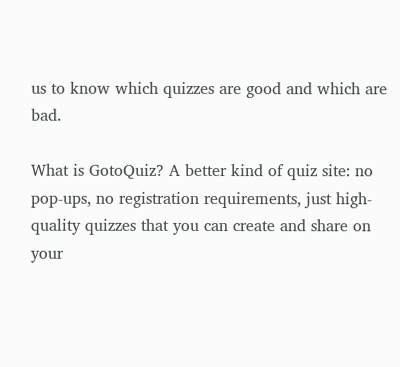us to know which quizzes are good and which are bad.

What is GotoQuiz? A better kind of quiz site: no pop-ups, no registration requirements, just high-quality quizzes that you can create and share on your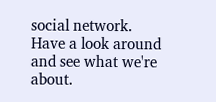social network. Have a look around and see what we're about.